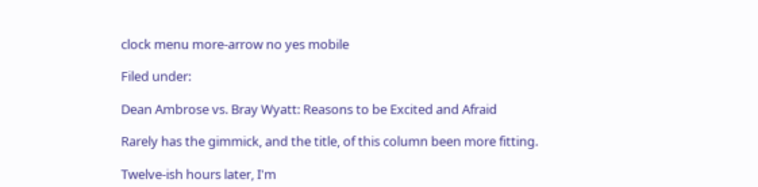clock menu more-arrow no yes mobile

Filed under:

Dean Ambrose vs. Bray Wyatt: Reasons to be Excited and Afraid

Rarely has the gimmick, and the title, of this column been more fitting.

Twelve-ish hours later, I'm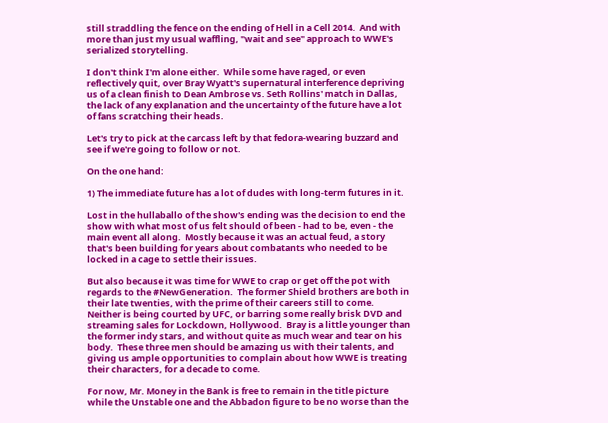still straddling the fence on the ending of Hell in a Cell 2014.  And with more than just my usual waffling, "wait and see" approach to WWE's serialized storytelling.

I don't think I'm alone either.  While some have raged, or even reflectively quit, over Bray Wyatt's supernatural interference depriving us of a clean finish to Dean Ambrose vs. Seth Rollins' match in Dallas, the lack of any explanation and the uncertainty of the future have a lot of fans scratching their heads.

Let's try to pick at the carcass left by that fedora-wearing buzzard and see if we're going to follow or not.

On the one hand:

1) The immediate future has a lot of dudes with long-term futures in it.

Lost in the hullaballo of the show's ending was the decision to end the show with what most of us felt should of been - had to be, even - the main event all along.  Mostly because it was an actual feud, a story that's been building for years about combatants who needed to be locked in a cage to settle their issues.

But also because it was time for WWE to crap or get off the pot with regards to the #NewGeneration.  The former Shield brothers are both in their late twenties, with the prime of their careers still to come.  Neither is being courted by UFC, or barring some really brisk DVD and streaming sales for Lockdown, Hollywood.  Bray is a little younger than the former indy stars, and without quite as much wear and tear on his body.  These three men should be amazing us with their talents, and giving us ample opportunities to complain about how WWE is treating their characters, for a decade to come.

For now, Mr. Money in the Bank is free to remain in the title picture while the Unstable one and the Abbadon figure to be no worse than the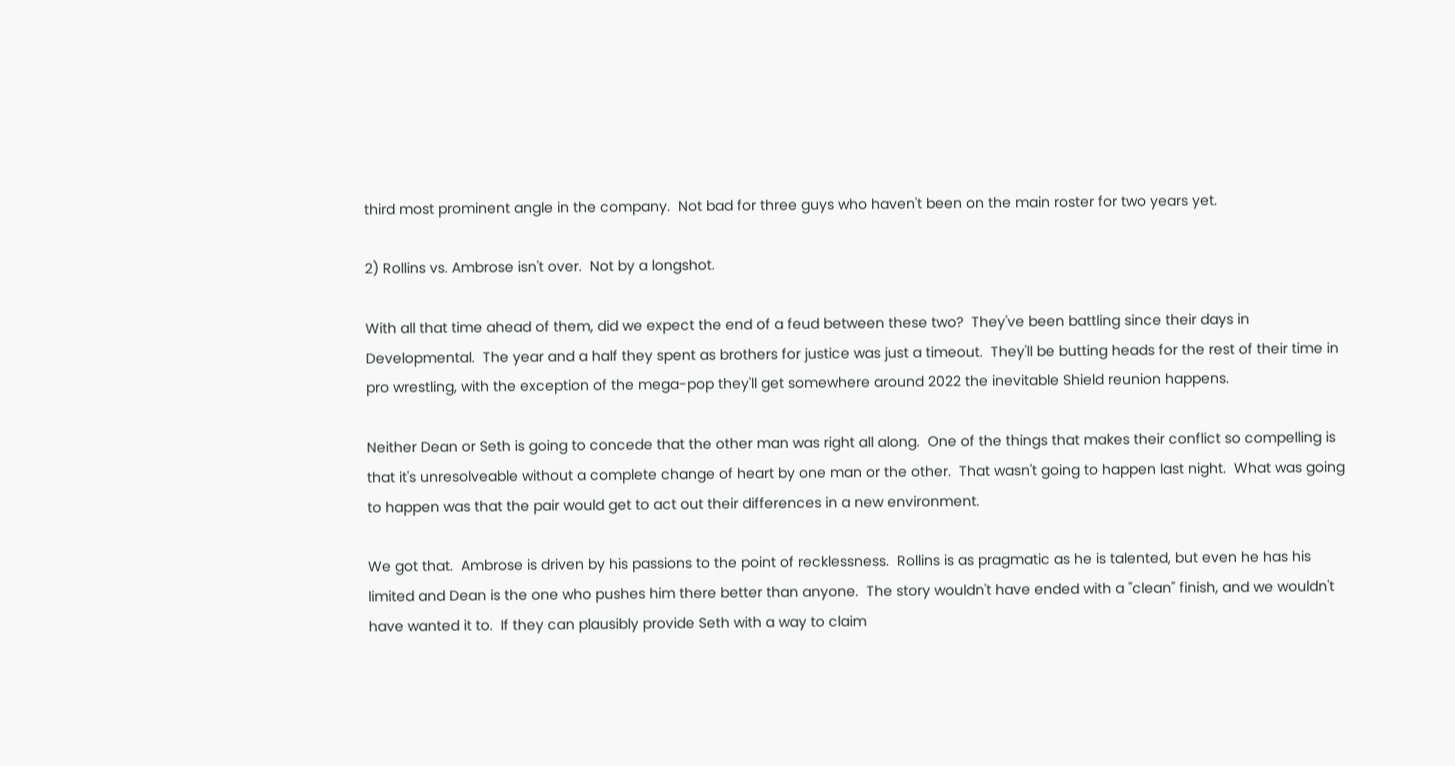third most prominent angle in the company.  Not bad for three guys who haven't been on the main roster for two years yet.

2) Rollins vs. Ambrose isn't over.  Not by a longshot.

With all that time ahead of them, did we expect the end of a feud between these two?  They've been battling since their days in Developmental.  The year and a half they spent as brothers for justice was just a timeout.  They'll be butting heads for the rest of their time in pro wrestling, with the exception of the mega-pop they'll get somewhere around 2022 the inevitable Shield reunion happens.

Neither Dean or Seth is going to concede that the other man was right all along.  One of the things that makes their conflict so compelling is that it's unresolveable without a complete change of heart by one man or the other.  That wasn't going to happen last night.  What was going to happen was that the pair would get to act out their differences in a new environment.

We got that.  Ambrose is driven by his passions to the point of recklessness.  Rollins is as pragmatic as he is talented, but even he has his limited and Dean is the one who pushes him there better than anyone.  The story wouldn't have ended with a "clean" finish, and we wouldn't have wanted it to.  If they can plausibly provide Seth with a way to claim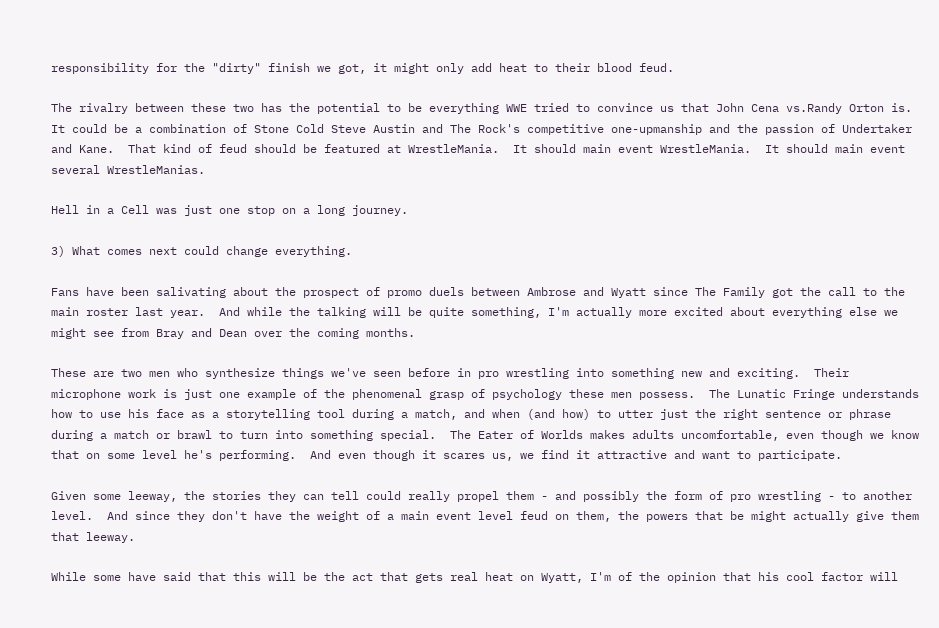responsibility for the "dirty" finish we got, it might only add heat to their blood feud.

The rivalry between these two has the potential to be everything WWE tried to convince us that John Cena vs.Randy Orton is.  It could be a combination of Stone Cold Steve Austin and The Rock's competitive one-upmanship and the passion of Undertaker and Kane.  That kind of feud should be featured at WrestleMania.  It should main event WrestleMania.  It should main event several WrestleManias.

Hell in a Cell was just one stop on a long journey.

3) What comes next could change everything.

Fans have been salivating about the prospect of promo duels between Ambrose and Wyatt since The Family got the call to the main roster last year.  And while the talking will be quite something, I'm actually more excited about everything else we might see from Bray and Dean over the coming months.

These are two men who synthesize things we've seen before in pro wrestling into something new and exciting.  Their microphone work is just one example of the phenomenal grasp of psychology these men possess.  The Lunatic Fringe understands how to use his face as a storytelling tool during a match, and when (and how) to utter just the right sentence or phrase during a match or brawl to turn into something special.  The Eater of Worlds makes adults uncomfortable, even though we know that on some level he's performing.  And even though it scares us, we find it attractive and want to participate.

Given some leeway, the stories they can tell could really propel them - and possibly the form of pro wrestling - to another level.  And since they don't have the weight of a main event level feud on them, the powers that be might actually give them that leeway.

While some have said that this will be the act that gets real heat on Wyatt, I'm of the opinion that his cool factor will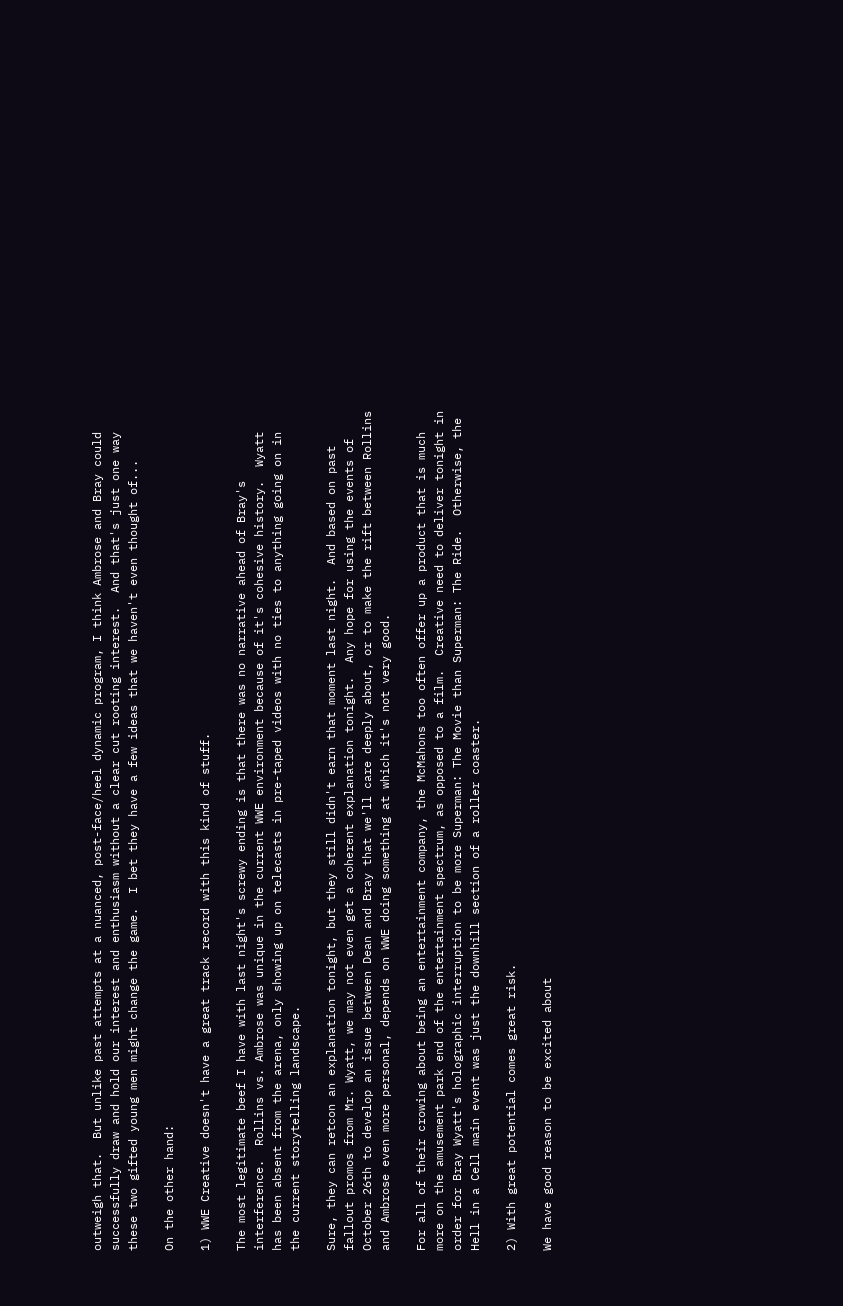outweigh that.  But unlike past attempts at a nuanced, post-face/heel dynamic program, I think Ambrose and Bray could successfully draw and hold our interest and enthusiasm without a clear cut rooting interest.  And that's just one way these two gifted young men might change the game.  I bet they have a few ideas that we haven't even thought of...

On the other hand:

1) WWE Creative doesn't have a great track record with this kind of stuff.

The most legitimate beef I have with last night's screwy ending is that there was no narrative ahead of Bray's interference.  Rollins vs. Ambrose was unique in the current WWE environment because of it's cohesive history.  Wyatt has been absent from the arena, only showing up on telecasts in pre-taped videos with no ties to anything going on in the current storytelling landscape.

Sure, they can retcon an explanation tonight, but they still didn't earn that moment last night.  And based on past fallout promos from Mr. Wyatt, we may not even get a coherent explanation tonight.  Any hope for using the events of October 26th to develop an issue between Dean and Bray that we'll care deeply about, or to make the rift between Rollins and Ambrose even more personal, depends on WWE doing something at which it's not very good.

For all of their crowing about being an entertainment company, the McMahons too often offer up a product that is much more on the amusement park end of the entertainment spectrum, as opposed to a film.  Creative need to deliver tonight in order for Bray Wyatt's holographic interruption to be more Superman: The Movie than Superman: The Ride.  Otherwise, the Hell in a Cell main event was just the downhill section of a roller coaster.

2) With great potential comes great risk.

We have good reason to be excited about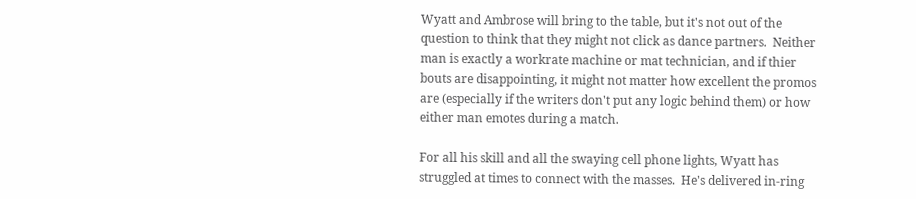Wyatt and Ambrose will bring to the table, but it's not out of the question to think that they might not click as dance partners.  Neither man is exactly a workrate machine or mat technician, and if thier bouts are disappointing, it might not matter how excellent the promos are (especially if the writers don't put any logic behind them) or how either man emotes during a match.

For all his skill and all the swaying cell phone lights, Wyatt has struggled at times to connect with the masses.  He's delivered in-ring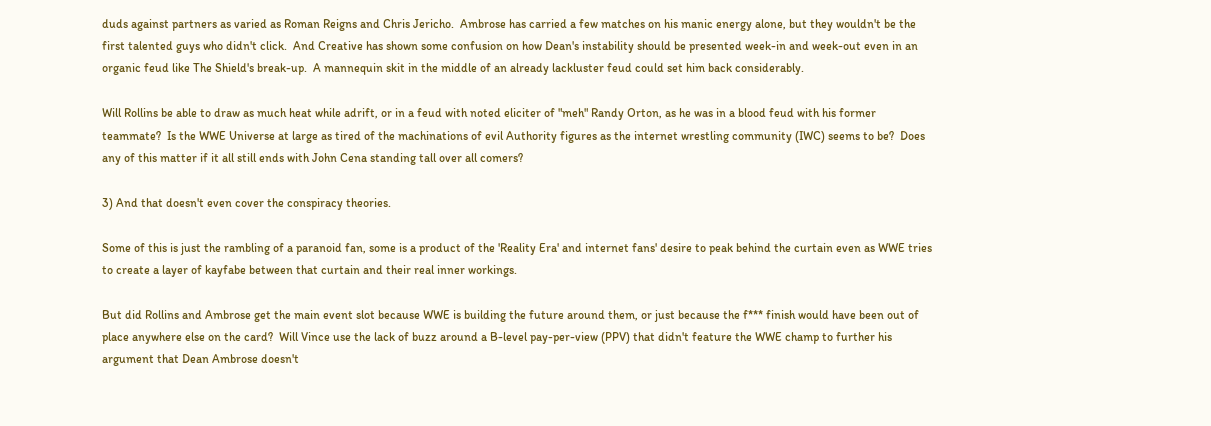duds against partners as varied as Roman Reigns and Chris Jericho.  Ambrose has carried a few matches on his manic energy alone, but they wouldn't be the first talented guys who didn't click.  And Creative has shown some confusion on how Dean's instability should be presented week-in and week-out even in an organic feud like The Shield's break-up.  A mannequin skit in the middle of an already lackluster feud could set him back considerably.

Will Rollins be able to draw as much heat while adrift, or in a feud with noted eliciter of "meh" Randy Orton, as he was in a blood feud with his former teammate?  Is the WWE Universe at large as tired of the machinations of evil Authority figures as the internet wrestling community (IWC) seems to be?  Does any of this matter if it all still ends with John Cena standing tall over all comers?

3) And that doesn't even cover the conspiracy theories.

Some of this is just the rambling of a paranoid fan, some is a product of the 'Reality Era' and internet fans' desire to peak behind the curtain even as WWE tries to create a layer of kayfabe between that curtain and their real inner workings.

But did Rollins and Ambrose get the main event slot because WWE is building the future around them, or just because the f*** finish would have been out of place anywhere else on the card?  Will Vince use the lack of buzz around a B-level pay-per-view (PPV) that didn't feature the WWE champ to further his argument that Dean Ambrose doesn't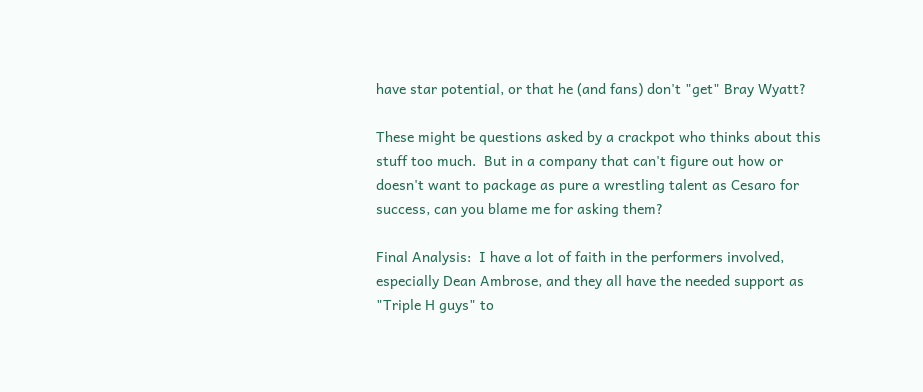have star potential, or that he (and fans) don't "get" Bray Wyatt?

These might be questions asked by a crackpot who thinks about this stuff too much.  But in a company that can't figure out how or doesn't want to package as pure a wrestling talent as Cesaro for success, can you blame me for asking them?

Final Analysis:  I have a lot of faith in the performers involved, especially Dean Ambrose, and they all have the needed support as "Triple H guys" to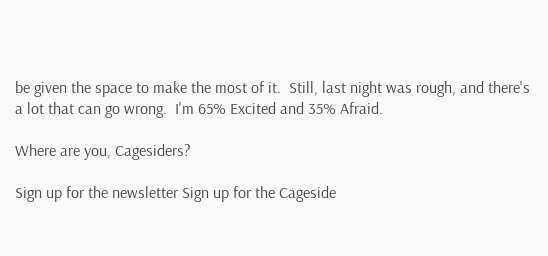be given the space to make the most of it.  Still, last night was rough, and there's a lot that can go wrong.  I'm 65% Excited and 35% Afraid.

Where are you, Cagesiders?

Sign up for the newsletter Sign up for the Cageside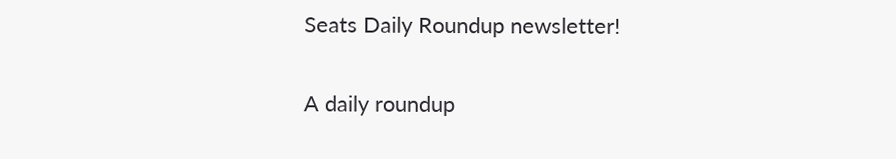Seats Daily Roundup newsletter!

A daily roundup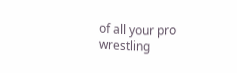of all your pro wrestling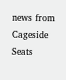news from Cageside Seats